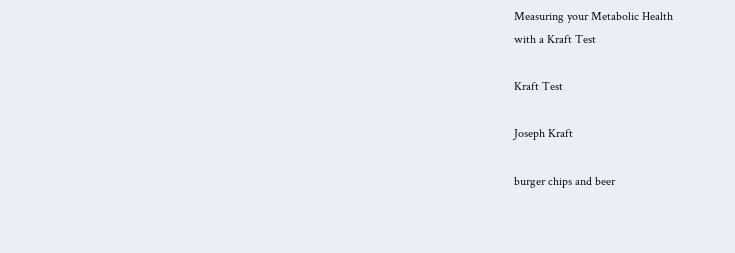Measuring your Metabolic Health
with a Kraft Test

Kraft Test

Joseph Kraft

burger chips and beer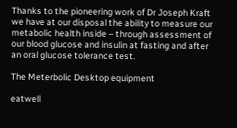Thanks to the pioneering work of Dr Joseph Kraft we have at our disposal the ability to measure our metabolic health inside – through assessment of our blood glucose and insulin at fasting and after an oral glucose tolerance test.

The Meterbolic Desktop equipment

eatwell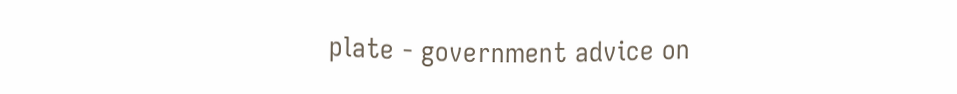plate - government advice on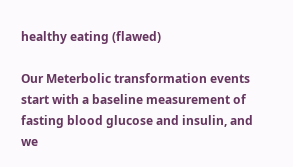healthy eating (flawed)

Our Meterbolic transformation events start with a baseline measurement of fasting blood glucose and insulin, and we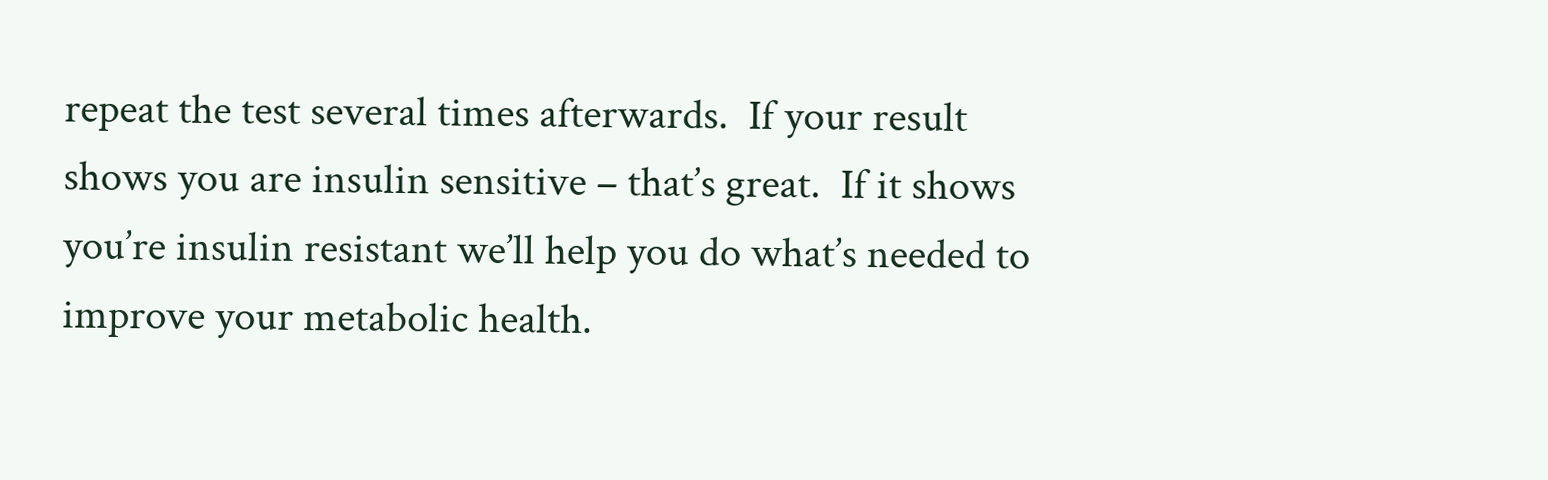repeat the test several times afterwards.  If your result shows you are insulin sensitive – that’s great.  If it shows you’re insulin resistant we’ll help you do what’s needed to improve your metabolic health.